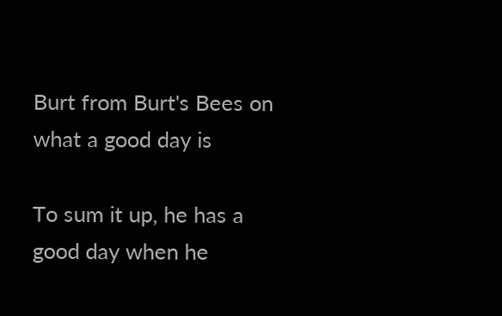Burt from Burt's Bees on what a good day is

To sum it up, he has a good day when he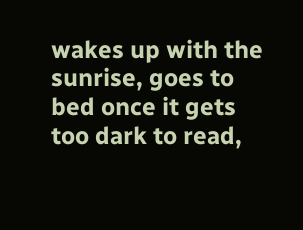wakes up with the sunrise, goes to bed once it gets too dark to read,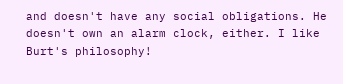and doesn't have any social obligations. He doesn't own an alarm clock, either. I like Burt's philosophy!